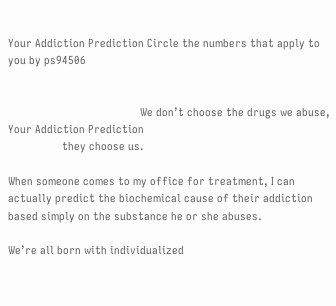Your Addiction Prediction Circle the numbers that apply to you by ps94506


                                            We don’t choose the drugs we abuse,                                     Your Addiction Prediction
                  they choose us.

When someone comes to my office for treatment, I can
actually predict the biochemical cause of their addiction
based simply on the substance he or she abuses.

We’re all born with individualized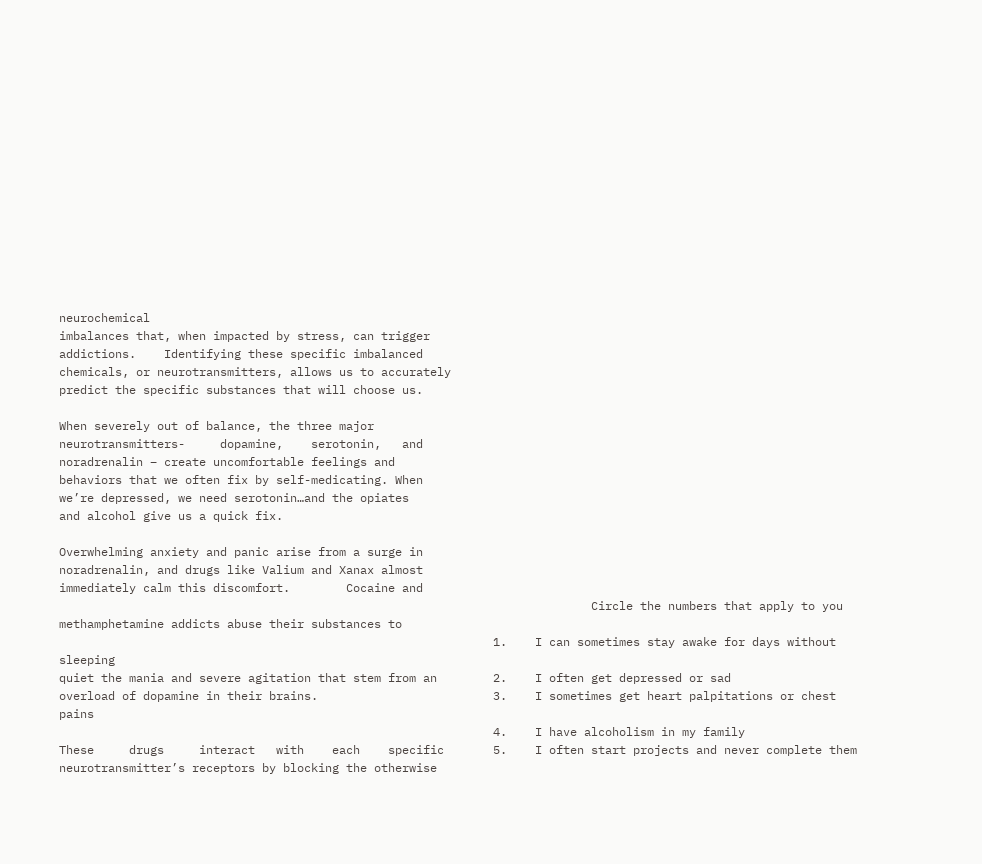neurochemical
imbalances that, when impacted by stress, can trigger
addictions.    Identifying these specific imbalanced
chemicals, or neurotransmitters, allows us to accurately
predict the specific substances that will choose us.

When severely out of balance, the three major
neurotransmitters-     dopamine,    serotonin,   and
noradrenalin – create uncomfortable feelings and
behaviors that we often fix by self-medicating. When
we’re depressed, we need serotonin…and the opiates
and alcohol give us a quick fix.

Overwhelming anxiety and panic arise from a surge in
noradrenalin, and drugs like Valium and Xanax almost
immediately calm this discomfort.        Cocaine and
                                                                            Circle the numbers that apply to you
methamphetamine addicts abuse their substances to
                                                              1.    I can sometimes stay awake for days without sleeping
quiet the mania and severe agitation that stem from an        2.    I often get depressed or sad
overload of dopamine in their brains.                         3.    I sometimes get heart palpitations or chest pains
                                                              4.    I have alcoholism in my family
These     drugs     interact   with    each    specific       5.    I often start projects and never complete them
neurotransmitter’s receptors by blocking the otherwise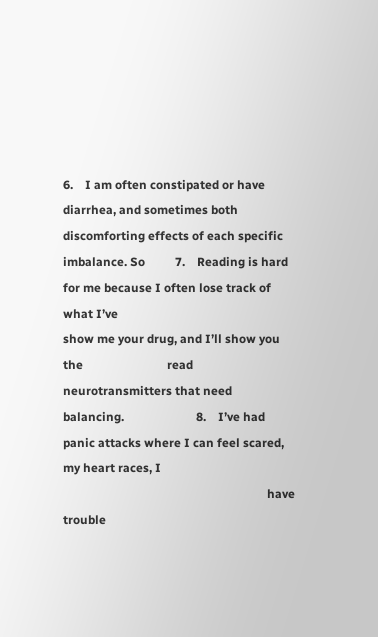6.    I am often constipated or have diarrhea, and sometimes both
discomforting effects of each specific imbalance. So          7.    Reading is hard for me because I often lose track of what I’ve
show me your drug, and I’ll show you the                            read
neurotransmitters that need balancing.                        8.    I’ve had panic attacks where I can feel scared, my heart races, I
                                                                    have trouble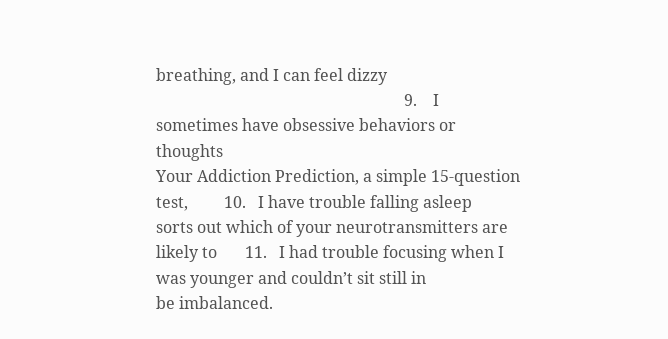breathing, and I can feel dizzy
                                                              9.    I sometimes have obsessive behaviors or thoughts
Your Addiction Prediction, a simple 15-question test,         10.   I have trouble falling asleep
sorts out which of your neurotransmitters are likely to       11.   I had trouble focusing when I was younger and couldn’t sit still in
be imbalanced.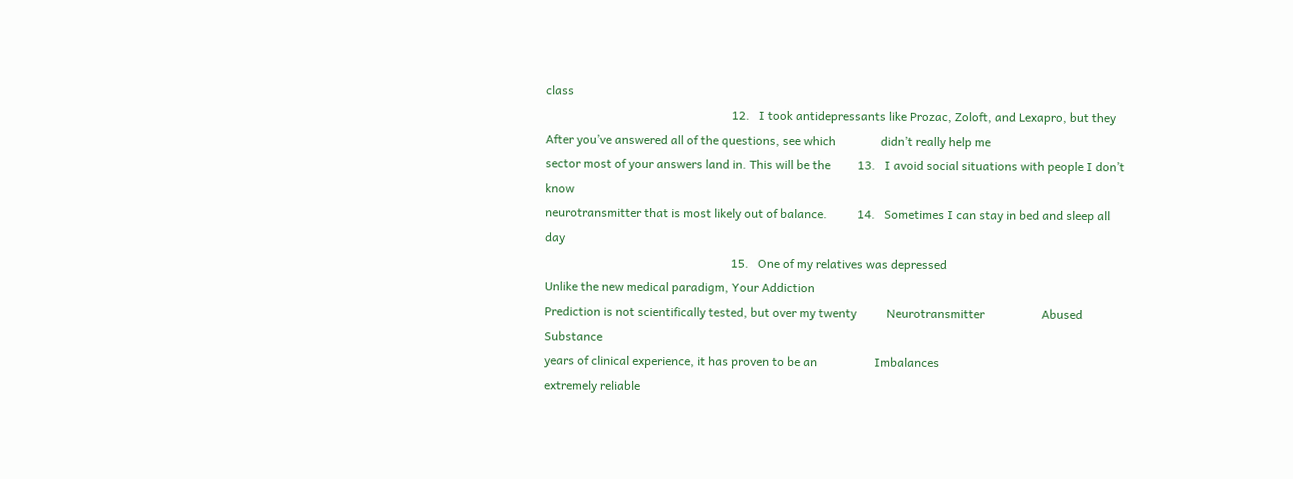class
                                                              12.   I took antidepressants like Prozac, Zoloft, and Lexapro, but they
After you’ve answered all of the questions, see which               didn’t really help me
sector most of your answers land in. This will be the         13.   I avoid social situations with people I don’t know
neurotransmitter that is most likely out of balance.          14.   Sometimes I can stay in bed and sleep all day
                                                              15.   One of my relatives was depressed
Unlike the new medical paradigm, Your Addiction
Prediction is not scientifically tested, but over my twenty          Neurotransmitter                   Abused Substance
years of clinical experience, it has proven to be an                   Imbalances
extremely reliable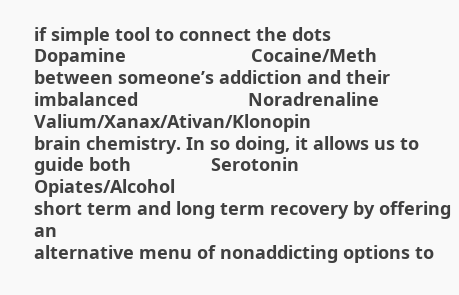if simple tool to connect the dots                   Dopamine                         Cocaine/Meth
between someone’s addiction and their imbalanced                      Noradrenaline               Valium/Xanax/Ativan/Klonopin
brain chemistry. In so doing, it allows us to guide both                Serotonin                       Opiates/Alcohol
short term and long term recovery by offering an
alternative menu of nonaddicting options to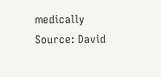medically         Source: David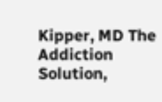Kipper, MD The Addiction Solution,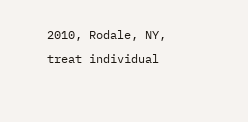2010, Rodale, NY,
treat individual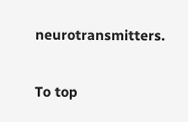neurotransmitters.

To top